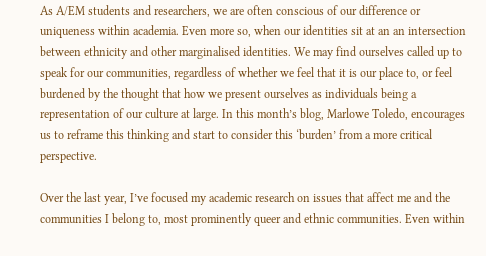As A/EM students and researchers, we are often conscious of our difference or uniqueness within academia. Even more so, when our identities sit at an an intersection between ethnicity and other marginalised identities. We may find ourselves called up to speak for our communities, regardless of whether we feel that it is our place to, or feel burdened by the thought that how we present ourselves as individuals being a representation of our culture at large. In this month’s blog, Marlowe Toledo, encourages us to reframe this thinking and start to consider this ‘burden’ from a more critical perspective.

Over the last year, I’ve focused my academic research on issues that affect me and the communities I belong to, most prominently queer and ethnic communities. Even within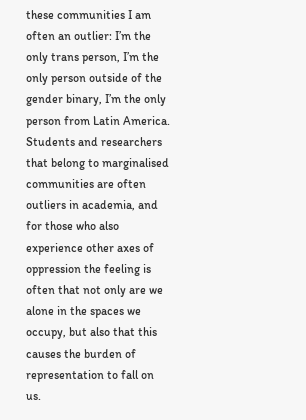these communities I am often an outlier: I’m the only trans person, I’m the only person outside of the gender binary, I’m the only person from Latin America. Students and researchers that belong to marginalised communities are often outliers in academia, and for those who also experience other axes of oppression the feeling is often that not only are we alone in the spaces we occupy, but also that this causes the burden of representation to fall on us.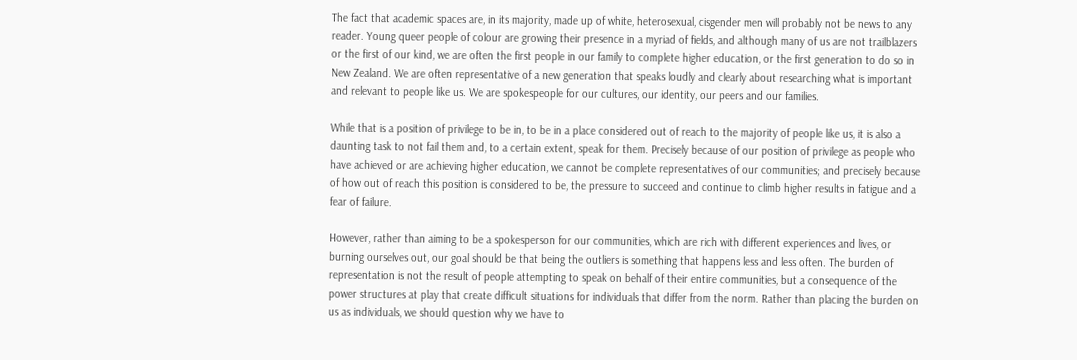The fact that academic spaces are, in its majority, made up of white, heterosexual, cisgender men will probably not be news to any reader. Young queer people of colour are growing their presence in a myriad of fields, and although many of us are not trailblazers or the first of our kind, we are often the first people in our family to complete higher education, or the first generation to do so in New Zealand. We are often representative of a new generation that speaks loudly and clearly about researching what is important and relevant to people like us. We are spokespeople for our cultures, our identity, our peers and our families.

While that is a position of privilege to be in, to be in a place considered out of reach to the majority of people like us, it is also a daunting task to not fail them and, to a certain extent, speak for them. Precisely because of our position of privilege as people who have achieved or are achieving higher education, we cannot be complete representatives of our communities; and precisely because of how out of reach this position is considered to be, the pressure to succeed and continue to climb higher results in fatigue and a fear of failure.

However, rather than aiming to be a spokesperson for our communities, which are rich with different experiences and lives, or burning ourselves out, our goal should be that being the outliers is something that happens less and less often. The burden of representation is not the result of people attempting to speak on behalf of their entire communities, but a consequence of the power structures at play that create difficult situations for individuals that differ from the norm. Rather than placing the burden on us as individuals, we should question why we have to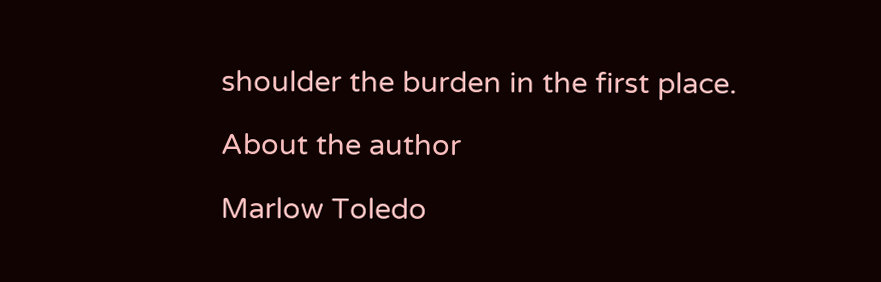shoulder the burden in the first place.

About the author

Marlow Toledo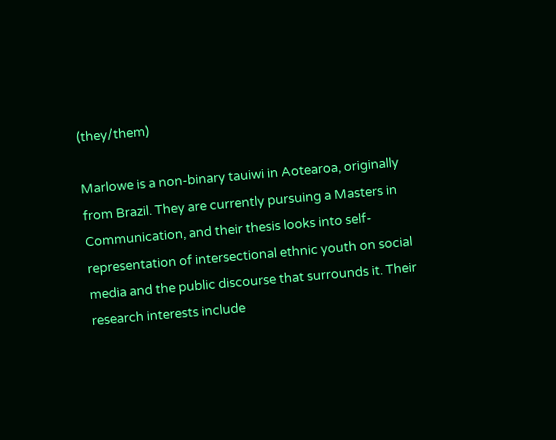(they/them)

Marlowe is a non-binary tauiwi in Aotearoa, originally from Brazil. They are currently pursuing a Masters in Communication, and their thesis looks into self-representation of intersectional ethnic youth on social media and the public discourse that surrounds it. Their research interests include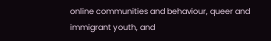online communities and behaviour, queer and immigrant youth, and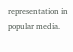representation in popular media.